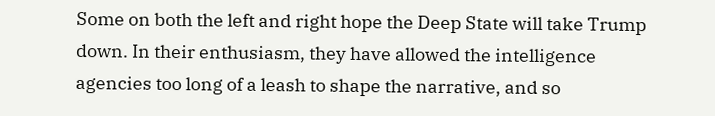Some on both the left and right hope the Deep State will take Trump down. In their enthusiasm, they have allowed the intelligence agencies too long of a leash to shape the narrative, and so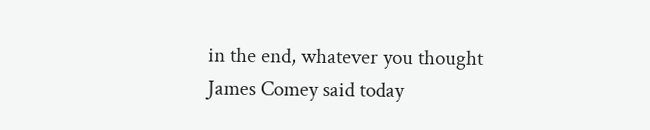in the end, whatever you thought James Comey said today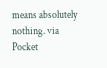means absolutely nothing. via Pocket